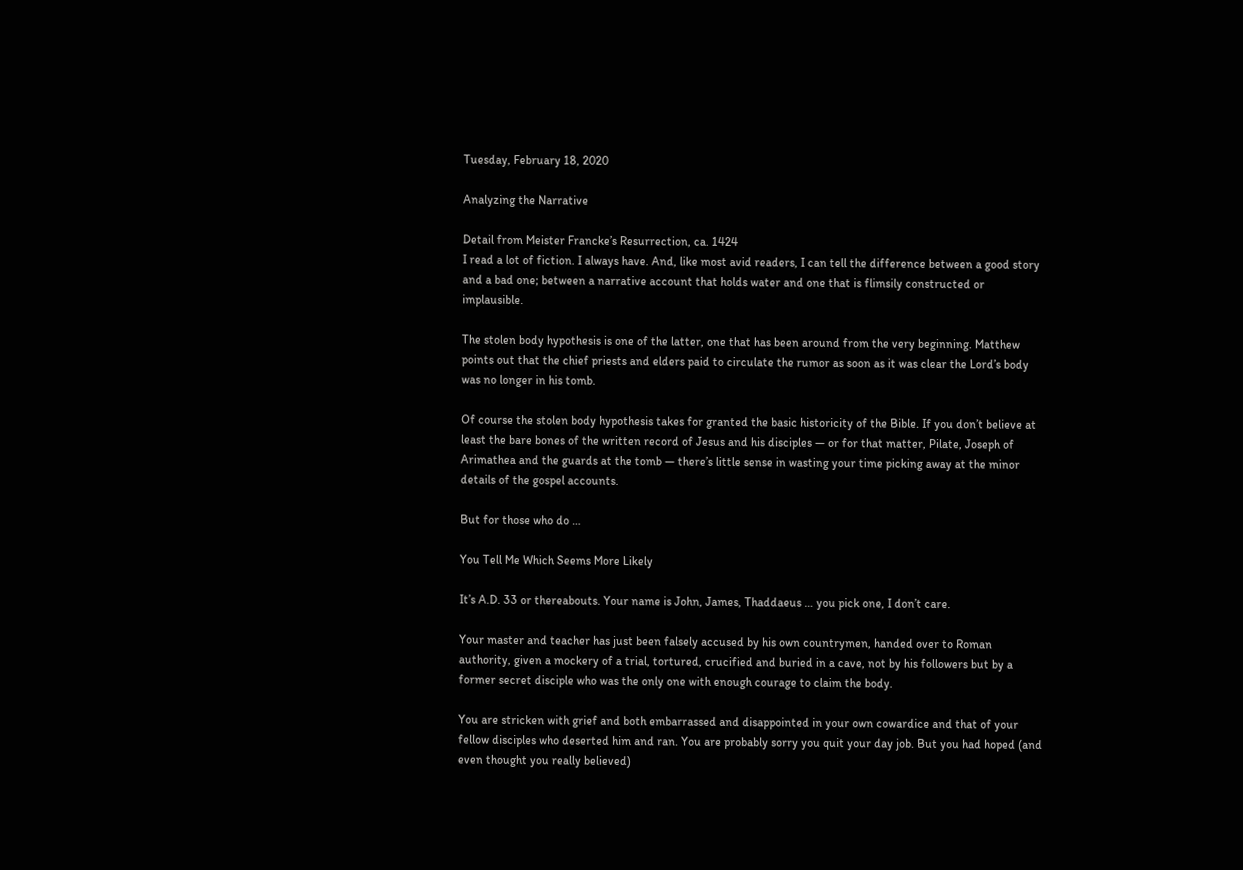Tuesday, February 18, 2020

Analyzing the Narrative

Detail from Meister Francke’s Resurrection, ca. 1424
I read a lot of fiction. I always have. And, like most avid readers, I can tell the difference between a good story and a bad one; between a narrative account that holds water and one that is flimsily constructed or implausible.

The stolen body hypothesis is one of the latter, one that has been around from the very beginning. Matthew points out that the chief priests and elders paid to circulate the rumor as soon as it was clear the Lord’s body was no longer in his tomb.

Of course the stolen body hypothesis takes for granted the basic historicity of the Bible. If you don’t believe at least the bare bones of the written record of Jesus and his disciples — or for that matter, Pilate, Joseph of Arimathea and the guards at the tomb — there’s little sense in wasting your time picking away at the minor details of the gospel accounts.

But for those who do …

You Tell Me Which Seems More Likely

It’s A.D. 33 or thereabouts. Your name is John, James, Thaddaeus … you pick one, I don’t care.

Your master and teacher has just been falsely accused by his own countrymen, handed over to Roman authority, given a mockery of a trial, tortured, crucified and buried in a cave, not by his followers but by a former secret disciple who was the only one with enough courage to claim the body.

You are stricken with grief and both embarrassed and disappointed in your own cowardice and that of your fellow disciples who deserted him and ran. You are probably sorry you quit your day job. But you had hoped (and even thought you really believed)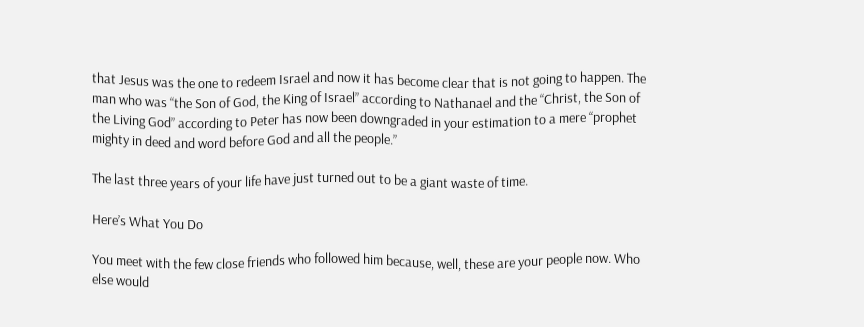that Jesus was the one to redeem Israel and now it has become clear that is not going to happen. The man who was “the Son of God, the King of Israel” according to Nathanael and the “Christ, the Son of the Living God” according to Peter has now been downgraded in your estimation to a mere “prophet mighty in deed and word before God and all the people.”

The last three years of your life have just turned out to be a giant waste of time.

Here’s What You Do

You meet with the few close friends who followed him because, well, these are your people now. Who else would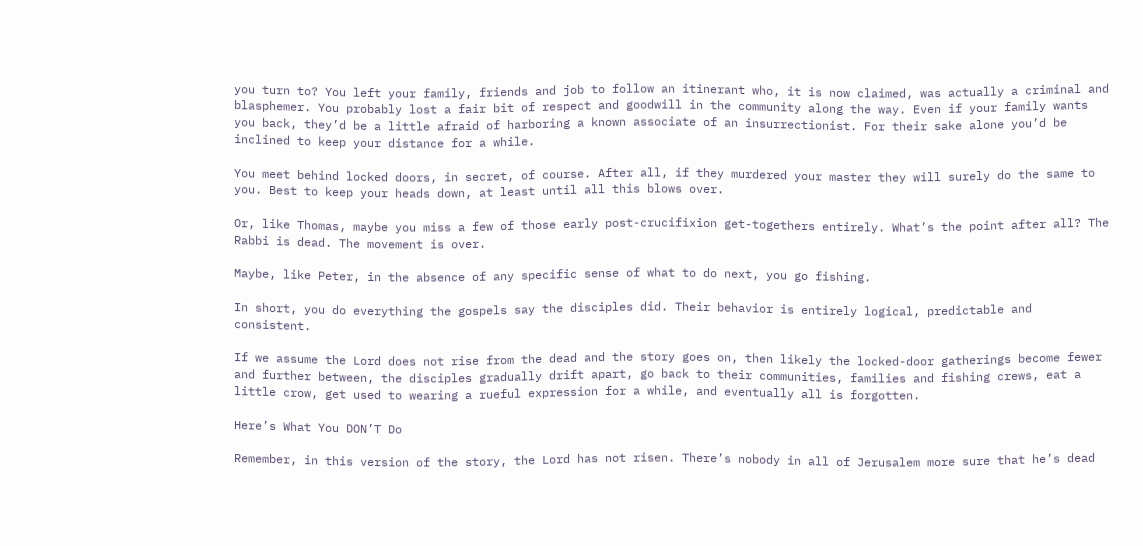you turn to? You left your family, friends and job to follow an itinerant who, it is now claimed, was actually a criminal and blasphemer. You probably lost a fair bit of respect and goodwill in the community along the way. Even if your family wants you back, they’d be a little afraid of harboring a known associate of an insurrectionist. For their sake alone you’d be inclined to keep your distance for a while.

You meet behind locked doors, in secret, of course. After all, if they murdered your master they will surely do the same to you. Best to keep your heads down, at least until all this blows over.

Or, like Thomas, maybe you miss a few of those early post-crucifixion get-togethers entirely. What’s the point after all? The Rabbi is dead. The movement is over.

Maybe, like Peter, in the absence of any specific sense of what to do next, you go fishing.

In short, you do everything the gospels say the disciples did. Their behavior is entirely logical, predictable and consistent.

If we assume the Lord does not rise from the dead and the story goes on, then likely the locked-door gatherings become fewer and further between, the disciples gradually drift apart, go back to their communities, families and fishing crews, eat a little crow, get used to wearing a rueful expression for a while, and eventually all is forgotten.

Here’s What You DON’T Do

Remember, in this version of the story, the Lord has not risen. There’s nobody in all of Jerusalem more sure that he’s dead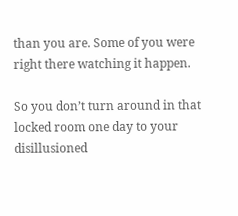than you are. Some of you were right there watching it happen.

So you don’t turn around in that locked room one day to your disillusioned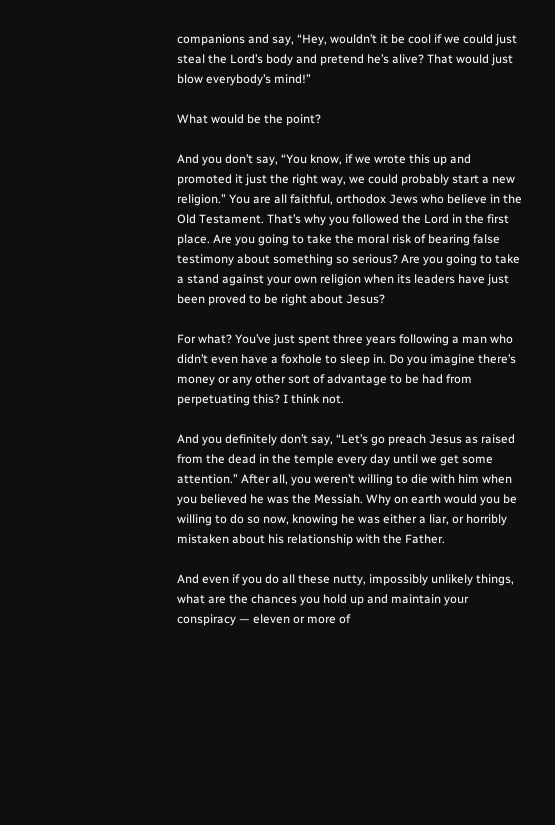companions and say, “Hey, wouldn’t it be cool if we could just steal the Lord’s body and pretend he’s alive? That would just blow everybody’s mind!”

What would be the point?

And you don’t say, “You know, if we wrote this up and promoted it just the right way, we could probably start a new religion.” You are all faithful, orthodox Jews who believe in the Old Testament. That’s why you followed the Lord in the first place. Are you going to take the moral risk of bearing false testimony about something so serious? Are you going to take a stand against your own religion when its leaders have just been proved to be right about Jesus?

For what? You’ve just spent three years following a man who didn’t even have a foxhole to sleep in. Do you imagine there’s money or any other sort of advantage to be had from perpetuating this? I think not.

And you definitely don’t say, “Let’s go preach Jesus as raised from the dead in the temple every day until we get some attention.” After all, you weren’t willing to die with him when you believed he was the Messiah. Why on earth would you be willing to do so now, knowing he was either a liar, or horribly mistaken about his relationship with the Father.

And even if you do all these nutty, impossibly unlikely things, what are the chances you hold up and maintain your conspiracy — eleven or more of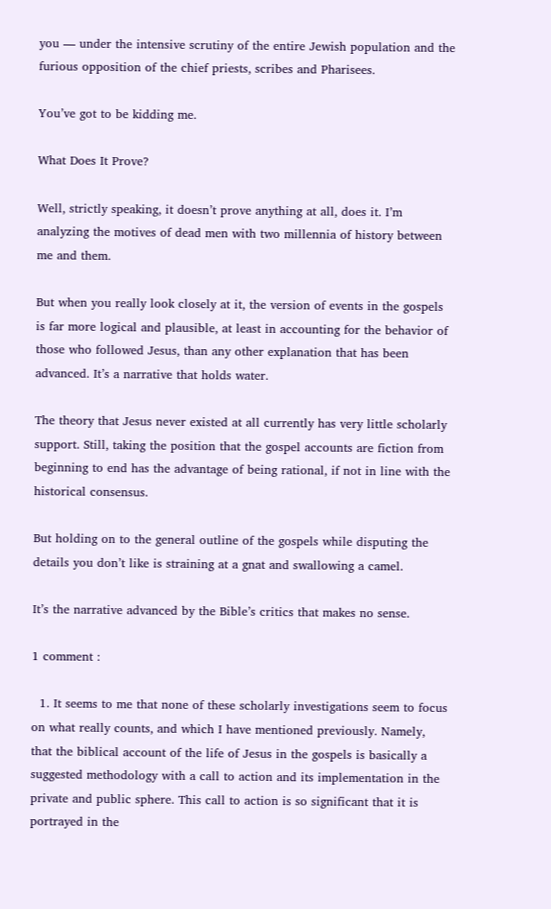you — under the intensive scrutiny of the entire Jewish population and the furious opposition of the chief priests, scribes and Pharisees.

You’ve got to be kidding me.

What Does It Prove?

Well, strictly speaking, it doesn’t prove anything at all, does it. I’m analyzing the motives of dead men with two millennia of history between me and them.

But when you really look closely at it, the version of events in the gospels is far more logical and plausible, at least in accounting for the behavior of those who followed Jesus, than any other explanation that has been advanced. It’s a narrative that holds water.

The theory that Jesus never existed at all currently has very little scholarly support. Still, taking the position that the gospel accounts are fiction from beginning to end has the advantage of being rational, if not in line with the historical consensus.

But holding on to the general outline of the gospels while disputing the details you don’t like is straining at a gnat and swallowing a camel.

It’s the narrative advanced by the Bible’s critics that makes no sense.

1 comment :

  1. It seems to me that none of these scholarly investigations seem to focus on what really counts, and which I have mentioned previously. Namely, that the biblical account of the life of Jesus in the gospels is basically a suggested methodology with a call to action and its implementation in the private and public sphere. This call to action is so significant that it is portrayed in the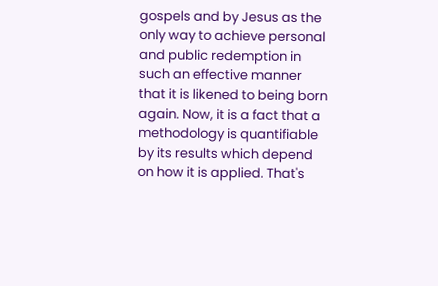gospels and by Jesus as the only way to achieve personal and public redemption in such an effective manner that it is likened to being born again. Now, it is a fact that a methodology is quantifiable by its results which depend on how it is applied. That's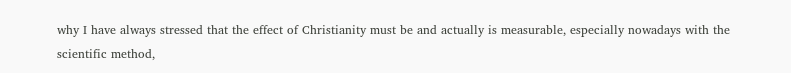why I have always stressed that the effect of Christianity must be and actually is measurable, especially nowadays with the scientific method,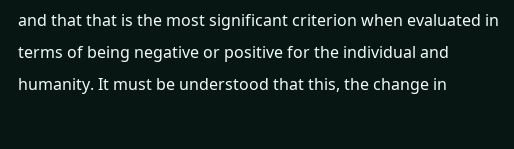and that that is the most significant criterion when evaluated in terms of being negative or positive for the individual and humanity. It must be understood that this, the change in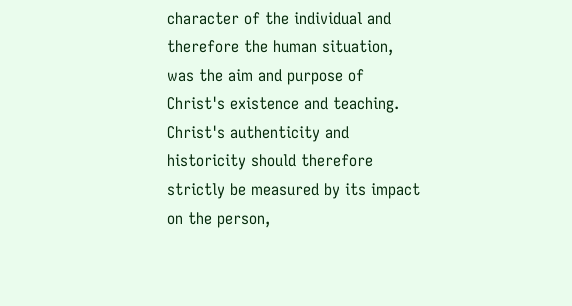character of the individual and therefore the human situation, was the aim and purpose of Christ's existence and teaching. Christ's authenticity and historicity should therefore strictly be measured by its impact on the person,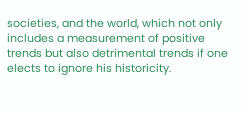societies, and the world, which not only includes a measurement of positive trends but also detrimental trends if one elects to ignore his historicity.